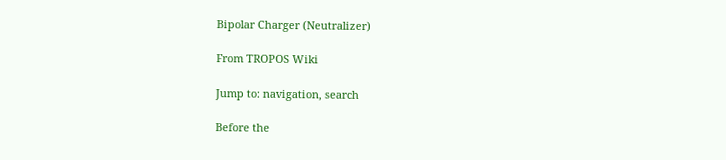Bipolar Charger (Neutralizer)

From TROPOS Wiki

Jump to: navigation, search

Before the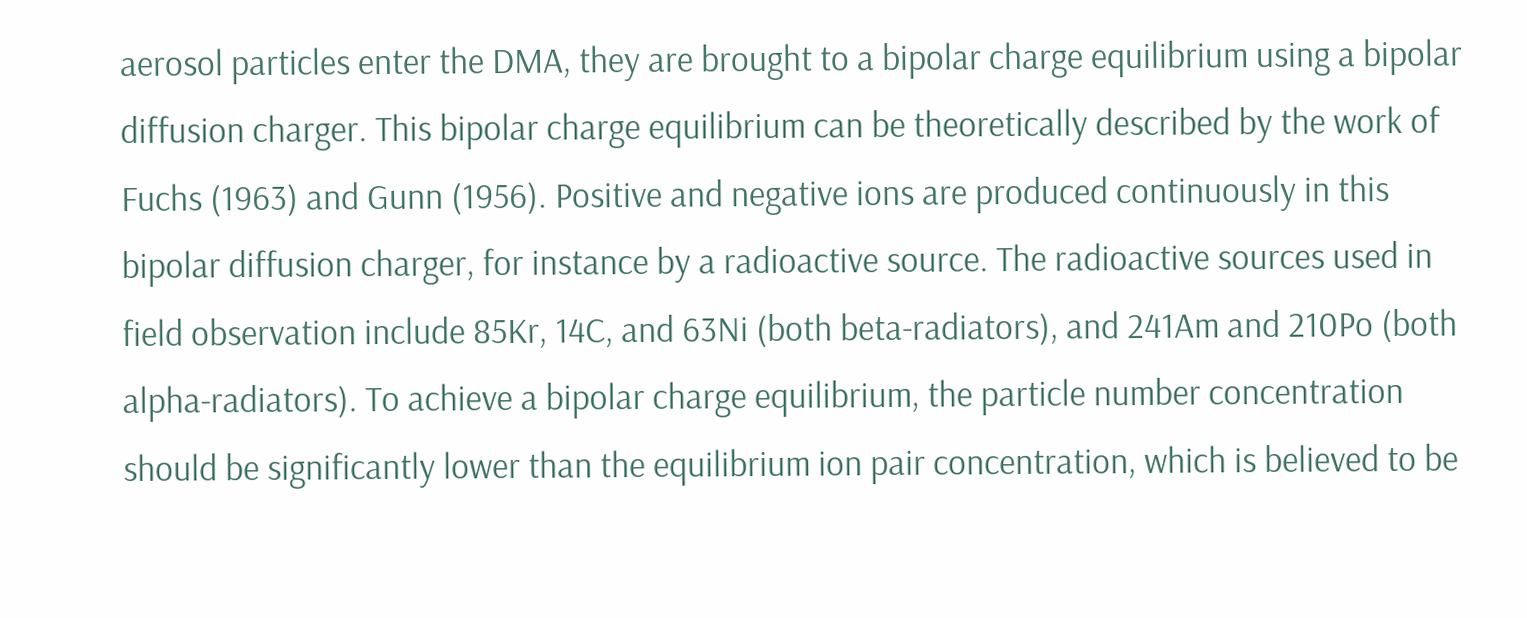aerosol particles enter the DMA, they are brought to a bipolar charge equilibrium using a bipolar diffusion charger. This bipolar charge equilibrium can be theoretically described by the work of Fuchs (1963) and Gunn (1956). Positive and negative ions are produced continuously in this bipolar diffusion charger, for instance by a radioactive source. The radioactive sources used in field observation include 85Kr, 14C, and 63Ni (both beta-radiators), and 241Am and 210Po (both alpha-radiators). To achieve a bipolar charge equilibrium, the particle number concentration should be significantly lower than the equilibrium ion pair concentration, which is believed to be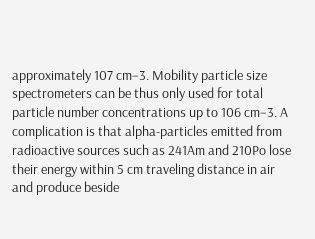approximately 107 cm−3. Mobility particle size spectrometers can be thus only used for total particle number concentrations up to 106 cm−3. A complication is that alpha-particles emitted from radioactive sources such as 241Am and 210Po lose their energy within 5 cm traveling distance in air and produce beside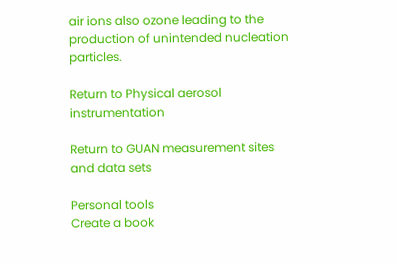air ions also ozone leading to the production of unintended nucleation particles.

Return to Physical aerosol instrumentation

Return to GUAN measurement sites and data sets

Personal tools
Create a book